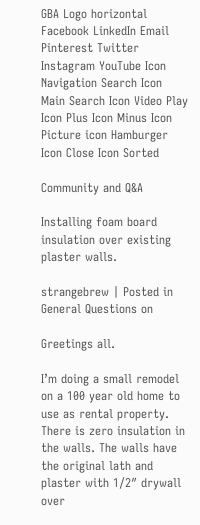GBA Logo horizontal Facebook LinkedIn Email Pinterest Twitter Instagram YouTube Icon Navigation Search Icon Main Search Icon Video Play Icon Plus Icon Minus Icon Picture icon Hamburger Icon Close Icon Sorted

Community and Q&A

Installing foam board insulation over existing plaster walls.

strangebrew | Posted in General Questions on

Greetings all.

I’m doing a small remodel on a 100 year old home to use as rental property. There is zero insulation in the walls. The walls have the original lath and plaster with 1/2″ drywall over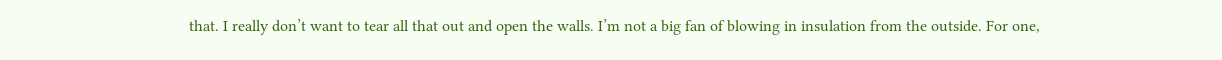that. I really don’t want to tear all that out and open the walls. I’m not a big fan of blowing in insulation from the outside. For one,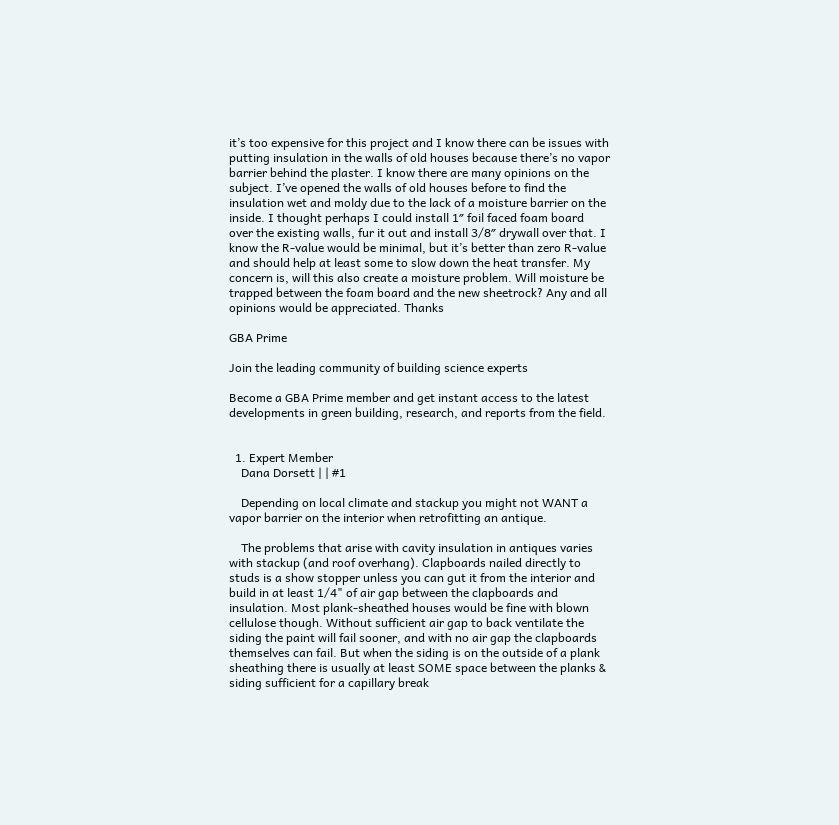it’s too expensive for this project and I know there can be issues with putting insulation in the walls of old houses because there’s no vapor barrier behind the plaster. I know there are many opinions on the subject. I’ve opened the walls of old houses before to find the insulation wet and moldy due to the lack of a moisture barrier on the inside. I thought perhaps I could install 1″ foil faced foam board over the existing walls, fur it out and install 3/8″ drywall over that. I know the R-value would be minimal, but it’s better than zero R-value and should help at least some to slow down the heat transfer. My concern is, will this also create a moisture problem. Will moisture be trapped between the foam board and the new sheetrock? Any and all opinions would be appreciated. Thanks

GBA Prime

Join the leading community of building science experts

Become a GBA Prime member and get instant access to the latest developments in green building, research, and reports from the field.


  1. Expert Member
    Dana Dorsett | | #1

    Depending on local climate and stackup you might not WANT a vapor barrier on the interior when retrofitting an antique.

    The problems that arise with cavity insulation in antiques varies with stackup (and roof overhang). Clapboards nailed directly to studs is a show stopper unless you can gut it from the interior and build in at least 1/4" of air gap between the clapboards and insulation. Most plank-sheathed houses would be fine with blown cellulose though. Without sufficient air gap to back ventilate the siding the paint will fail sooner, and with no air gap the clapboards themselves can fail. But when the siding is on the outside of a plank sheathing there is usually at least SOME space between the planks & siding sufficient for a capillary break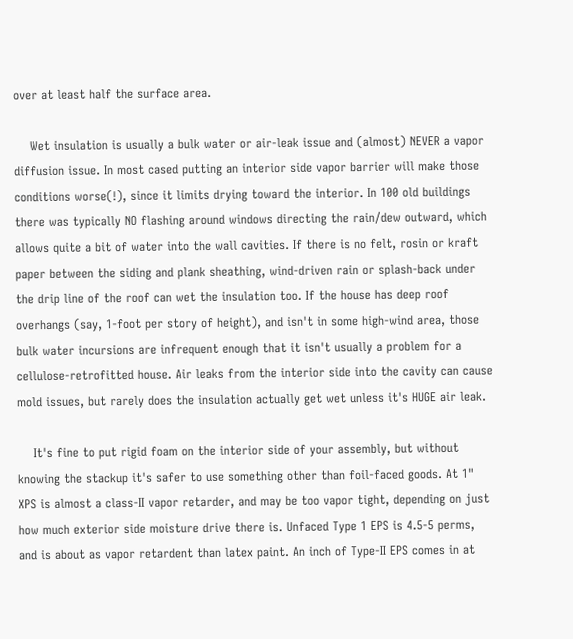over at least half the surface area.

    Wet insulation is usually a bulk water or air-leak issue and (almost) NEVER a vapor diffusion issue. In most cased putting an interior side vapor barrier will make those conditions worse(!), since it limits drying toward the interior. In 100 old buildings there was typically NO flashing around windows directing the rain/dew outward, which allows quite a bit of water into the wall cavities. If there is no felt, rosin or kraft paper between the siding and plank sheathing, wind-driven rain or splash-back under the drip line of the roof can wet the insulation too. If the house has deep roof overhangs (say, 1-foot per story of height), and isn't in some high-wind area, those bulk water incursions are infrequent enough that it isn't usually a problem for a cellulose-retrofitted house. Air leaks from the interior side into the cavity can cause mold issues, but rarely does the insulation actually get wet unless it's HUGE air leak.

    It's fine to put rigid foam on the interior side of your assembly, but without knowing the stackup it's safer to use something other than foil-faced goods. At 1" XPS is almost a class-II vapor retarder, and may be too vapor tight, depending on just how much exterior side moisture drive there is. Unfaced Type 1 EPS is 4.5-5 perms, and is about as vapor retardent than latex paint. An inch of Type-II EPS comes in at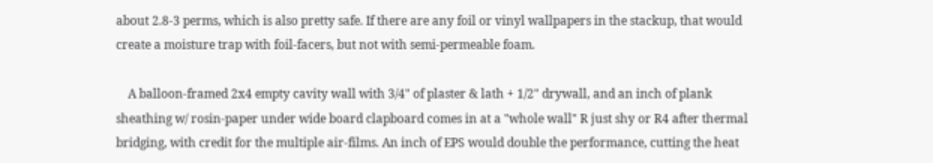about 2.8-3 perms, which is also pretty safe. If there are any foil or vinyl wallpapers in the stackup, that would create a moisture trap with foil-facers, but not with semi-permeable foam.

    A balloon-framed 2x4 empty cavity wall with 3/4" of plaster & lath + 1/2" drywall, and an inch of plank sheathing w/ rosin-paper under wide board clapboard comes in at a "whole wall" R just shy or R4 after thermal bridging, with credit for the multiple air-films. An inch of EPS would double the performance, cutting the heat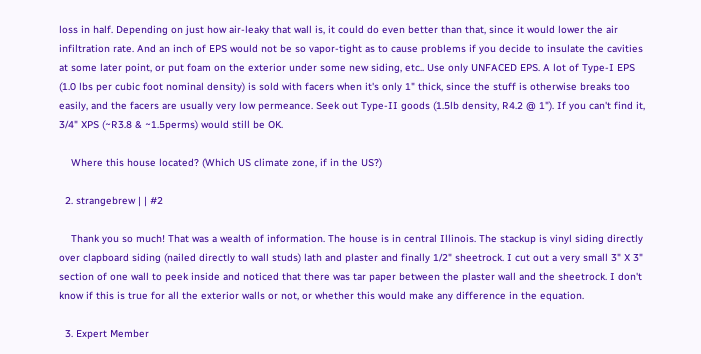loss in half. Depending on just how air-leaky that wall is, it could do even better than that, since it would lower the air infiltration rate. And an inch of EPS would not be so vapor-tight as to cause problems if you decide to insulate the cavities at some later point, or put foam on the exterior under some new siding, etc.. Use only UNFACED EPS. A lot of Type-I EPS (1.0 lbs per cubic foot nominal density) is sold with facers when it's only 1" thick, since the stuff is otherwise breaks too easily, and the facers are usually very low permeance. Seek out Type-II goods (1.5lb density, R4.2 @ 1"). If you can't find it, 3/4" XPS (~R3.8 & ~1.5perms) would still be OK.

    Where this house located? (Which US climate zone, if in the US?)

  2. strangebrew | | #2

    Thank you so much! That was a wealth of information. The house is in central Illinois. The stackup is vinyl siding directly over clapboard siding (nailed directly to wall studs) lath and plaster and finally 1/2" sheetrock. I cut out a very small 3" X 3" section of one wall to peek inside and noticed that there was tar paper between the plaster wall and the sheetrock. I don't know if this is true for all the exterior walls or not, or whether this would make any difference in the equation.

  3. Expert Member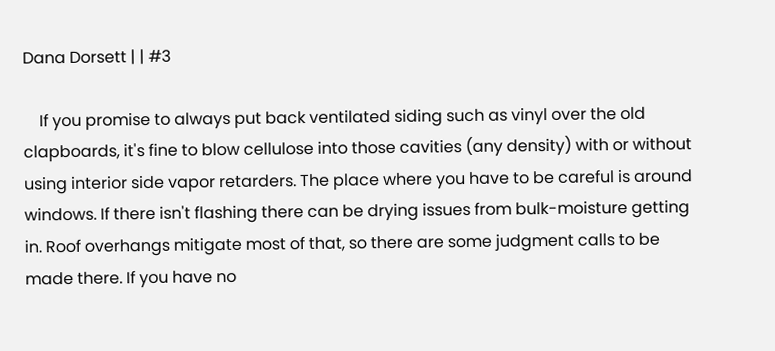Dana Dorsett | | #3

    If you promise to always put back ventilated siding such as vinyl over the old clapboards, it's fine to blow cellulose into those cavities (any density) with or without using interior side vapor retarders. The place where you have to be careful is around windows. If there isn't flashing there can be drying issues from bulk-moisture getting in. Roof overhangs mitigate most of that, so there are some judgment calls to be made there. If you have no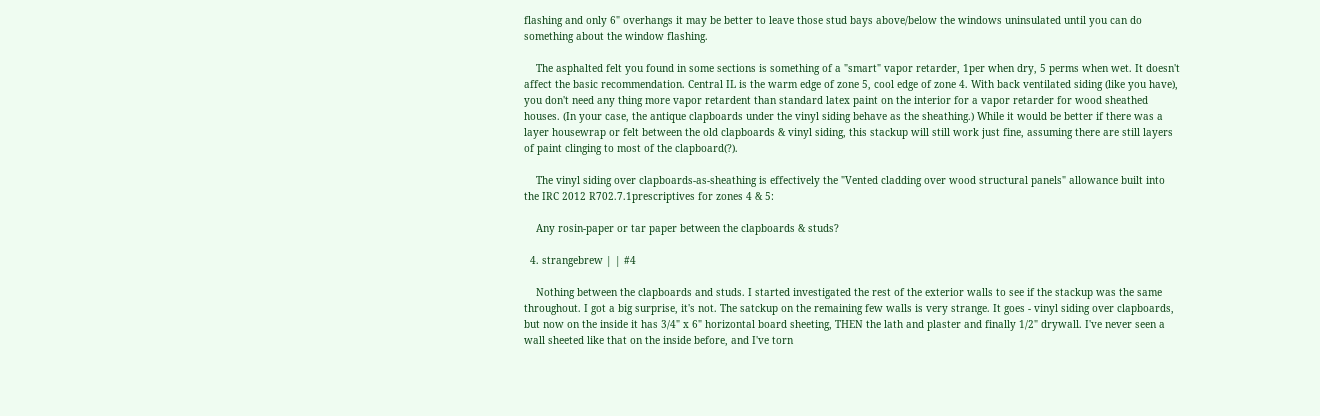flashing and only 6" overhangs it may be better to leave those stud bays above/below the windows uninsulated until you can do something about the window flashing.

    The asphalted felt you found in some sections is something of a "smart" vapor retarder, 1per when dry, 5 perms when wet. It doesn't affect the basic recommendation. Central IL is the warm edge of zone 5, cool edge of zone 4. With back ventilated siding (like you have), you don't need any thing more vapor retardent than standard latex paint on the interior for a vapor retarder for wood sheathed houses. (In your case, the antique clapboards under the vinyl siding behave as the sheathing.) While it would be better if there was a layer housewrap or felt between the old clapboards & vinyl siding, this stackup will still work just fine, assuming there are still layers of paint clinging to most of the clapboard(?).

    The vinyl siding over clapboards-as-sheathing is effectively the "Vented cladding over wood structural panels" allowance built into the IRC 2012 R702.7.1prescriptives for zones 4 & 5:

    Any rosin-paper or tar paper between the clapboards & studs?

  4. strangebrew | | #4

    Nothing between the clapboards and studs. I started investigated the rest of the exterior walls to see if the stackup was the same throughout. I got a big surprise, it's not. The satckup on the remaining few walls is very strange. It goes - vinyl siding over clapboards, but now on the inside it has 3/4" x 6" horizontal board sheeting, THEN the lath and plaster and finally 1/2" drywall. I've never seen a wall sheeted like that on the inside before, and I've torn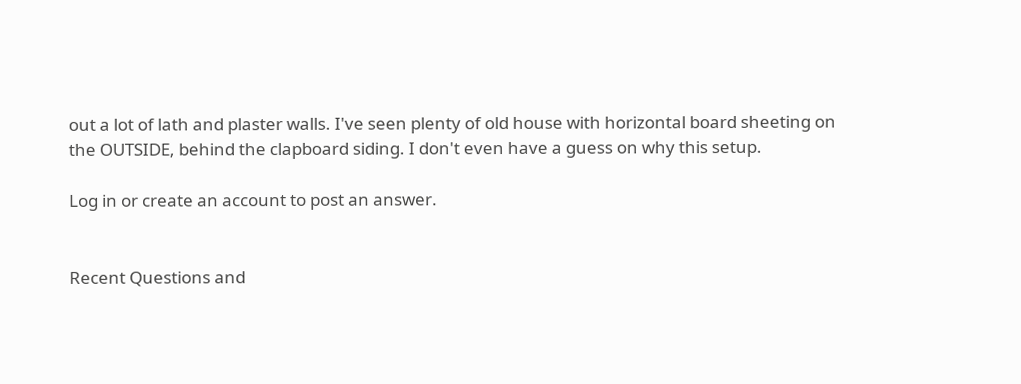out a lot of lath and plaster walls. I've seen plenty of old house with horizontal board sheeting on the OUTSIDE, behind the clapboard siding. I don't even have a guess on why this setup.

Log in or create an account to post an answer.


Recent Questions and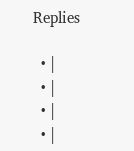Replies

  • |
  • |
  • |
  • |